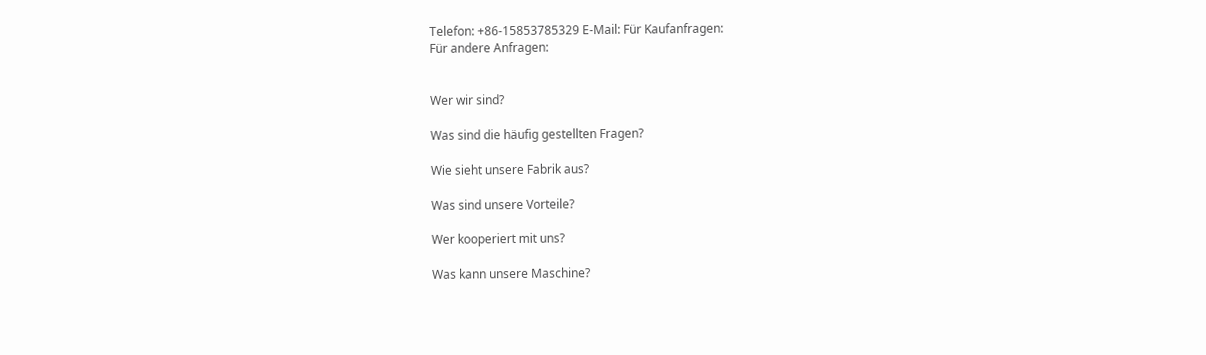Telefon: +86-15853785329 E-Mail: Für Kaufanfragen:
Für andere Anfragen:


Wer wir sind?

Was sind die häufig gestellten Fragen?

Wie sieht unsere Fabrik aus?

Was sind unsere Vorteile?

Wer kooperiert mit uns?

Was kann unsere Maschine?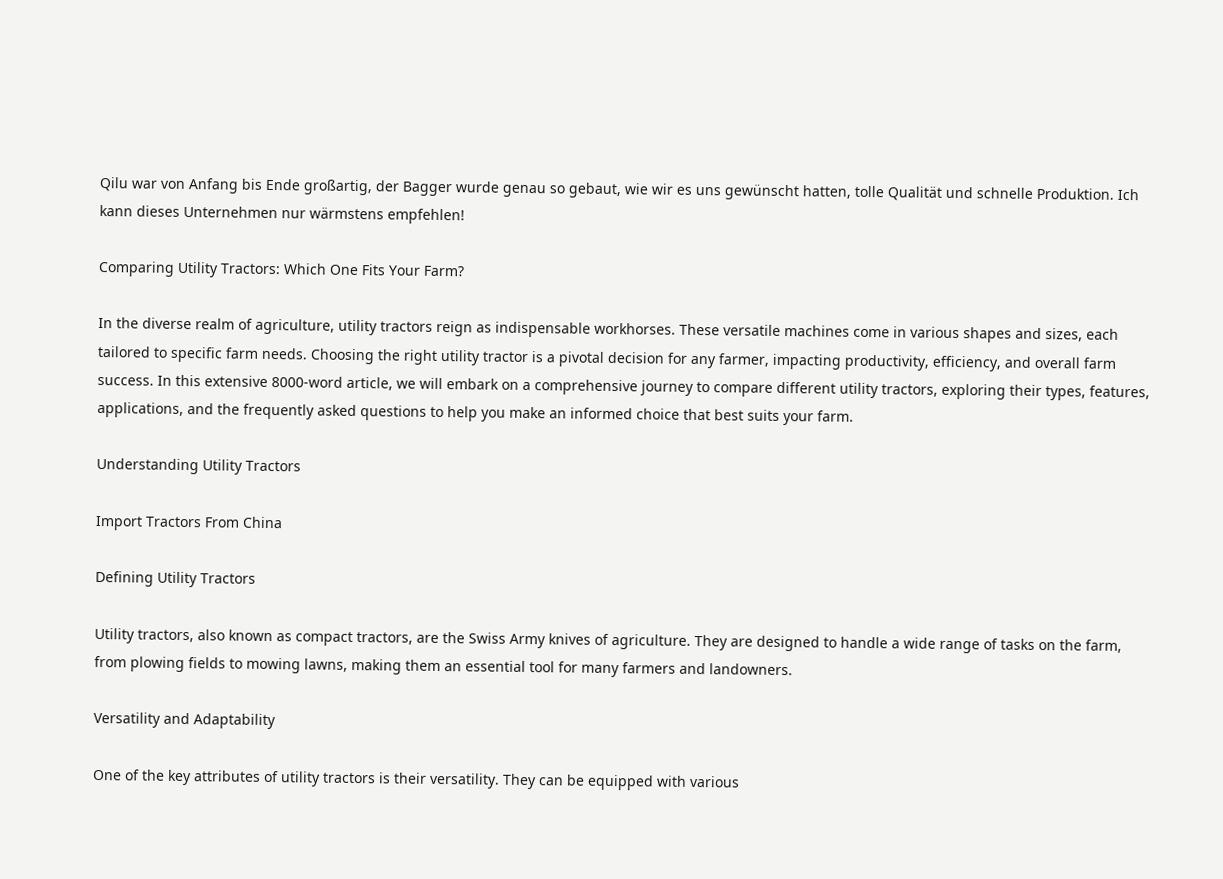Qilu war von Anfang bis Ende großartig, der Bagger wurde genau so gebaut, wie wir es uns gewünscht hatten, tolle Qualität und schnelle Produktion. Ich kann dieses Unternehmen nur wärmstens empfehlen!

Comparing Utility Tractors: Which One Fits Your Farm?

In the diverse realm of agriculture, utility tractors reign as indispensable workhorses. These versatile machines come in various shapes and sizes, each tailored to specific farm needs. Choosing the right utility tractor is a pivotal decision for any farmer, impacting productivity, efficiency, and overall farm success. In this extensive 8000-word article, we will embark on a comprehensive journey to compare different utility tractors, exploring their types, features, applications, and the frequently asked questions to help you make an informed choice that best suits your farm.

Understanding Utility Tractors

Import Tractors From China

Defining Utility Tractors

Utility tractors, also known as compact tractors, are the Swiss Army knives of agriculture. They are designed to handle a wide range of tasks on the farm, from plowing fields to mowing lawns, making them an essential tool for many farmers and landowners.

Versatility and Adaptability

One of the key attributes of utility tractors is their versatility. They can be equipped with various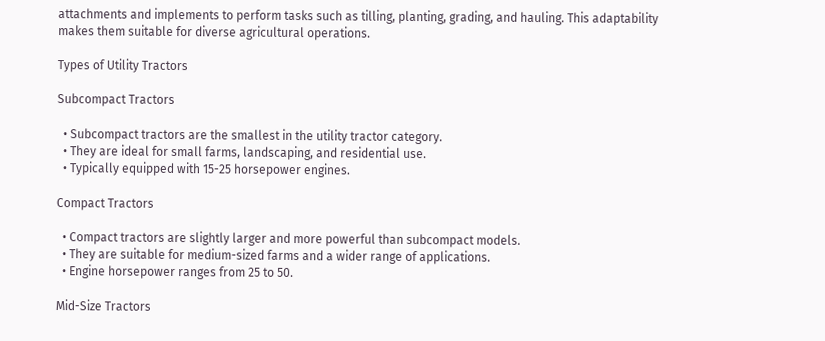attachments and implements to perform tasks such as tilling, planting, grading, and hauling. This adaptability makes them suitable for diverse agricultural operations.

Types of Utility Tractors

Subcompact Tractors

  • Subcompact tractors are the smallest in the utility tractor category.
  • They are ideal for small farms, landscaping, and residential use.
  • Typically equipped with 15-25 horsepower engines.

Compact Tractors

  • Compact tractors are slightly larger and more powerful than subcompact models.
  • They are suitable for medium-sized farms and a wider range of applications.
  • Engine horsepower ranges from 25 to 50.

Mid-Size Tractors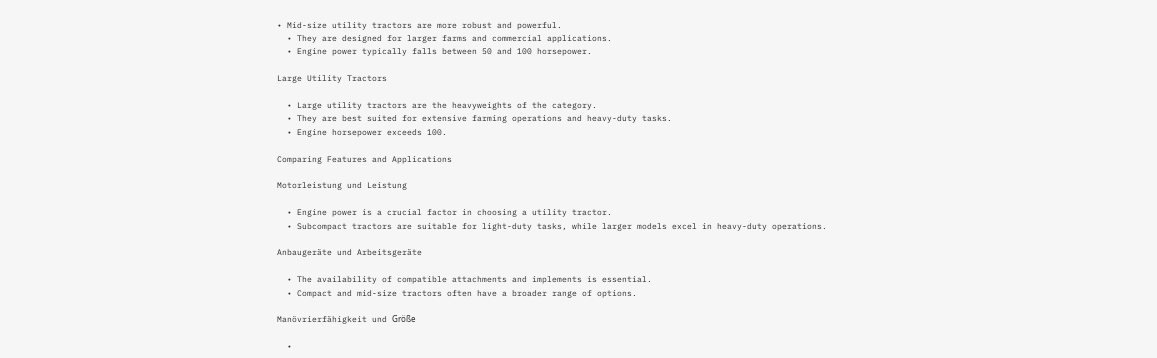• Mid-size utility tractors are more robust and powerful.
  • They are designed for larger farms and commercial applications.
  • Engine power typically falls between 50 and 100 horsepower.

Large Utility Tractors

  • Large utility tractors are the heavyweights of the category.
  • They are best suited for extensive farming operations and heavy-duty tasks.
  • Engine horsepower exceeds 100.

Comparing Features and Applications

Motorleistung und Leistung

  • Engine power is a crucial factor in choosing a utility tractor.
  • Subcompact tractors are suitable for light-duty tasks, while larger models excel in heavy-duty operations.

Anbaugeräte und Arbeitsgeräte

  • The availability of compatible attachments and implements is essential.
  • Compact and mid-size tractors often have a broader range of options.

Manövrierfähigkeit und Größe

  •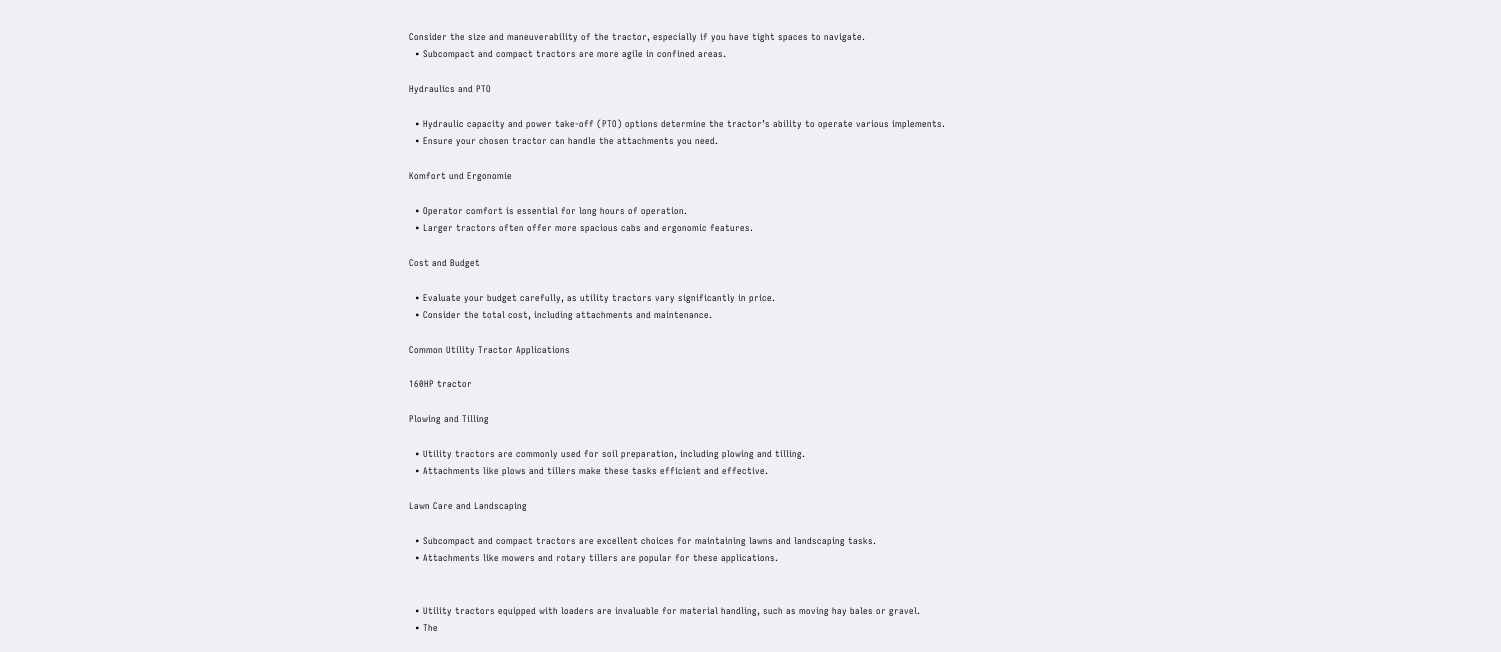Consider the size and maneuverability of the tractor, especially if you have tight spaces to navigate.
  • Subcompact and compact tractors are more agile in confined areas.

Hydraulics and PTO

  • Hydraulic capacity and power take-off (PTO) options determine the tractor’s ability to operate various implements.
  • Ensure your chosen tractor can handle the attachments you need.

Komfort und Ergonomie

  • Operator comfort is essential for long hours of operation.
  • Larger tractors often offer more spacious cabs and ergonomic features.

Cost and Budget

  • Evaluate your budget carefully, as utility tractors vary significantly in price.
  • Consider the total cost, including attachments and maintenance.

Common Utility Tractor Applications

160HP tractor

Plowing and Tilling

  • Utility tractors are commonly used for soil preparation, including plowing and tilling.
  • Attachments like plows and tillers make these tasks efficient and effective.

Lawn Care and Landscaping

  • Subcompact and compact tractors are excellent choices for maintaining lawns and landscaping tasks.
  • Attachments like mowers and rotary tillers are popular for these applications.


  • Utility tractors equipped with loaders are invaluable for material handling, such as moving hay bales or gravel.
  • The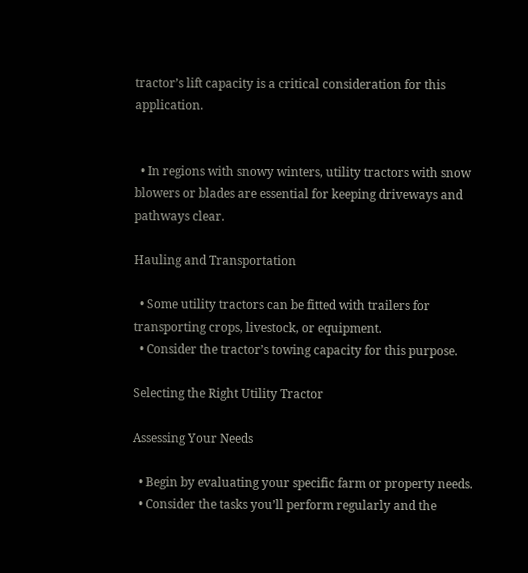tractor’s lift capacity is a critical consideration for this application.


  • In regions with snowy winters, utility tractors with snow blowers or blades are essential for keeping driveways and pathways clear.

Hauling and Transportation

  • Some utility tractors can be fitted with trailers for transporting crops, livestock, or equipment.
  • Consider the tractor’s towing capacity for this purpose.

Selecting the Right Utility Tractor

Assessing Your Needs

  • Begin by evaluating your specific farm or property needs.
  • Consider the tasks you’ll perform regularly and the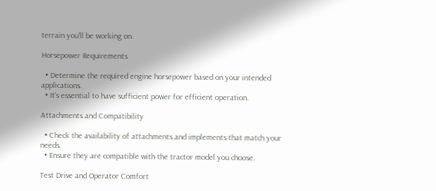terrain you’ll be working on.

Horsepower Requirements

  • Determine the required engine horsepower based on your intended applications.
  • It’s essential to have sufficient power for efficient operation.

Attachments and Compatibility

  • Check the availability of attachments and implements that match your needs.
  • Ensure they are compatible with the tractor model you choose.

Test Drive and Operator Comfort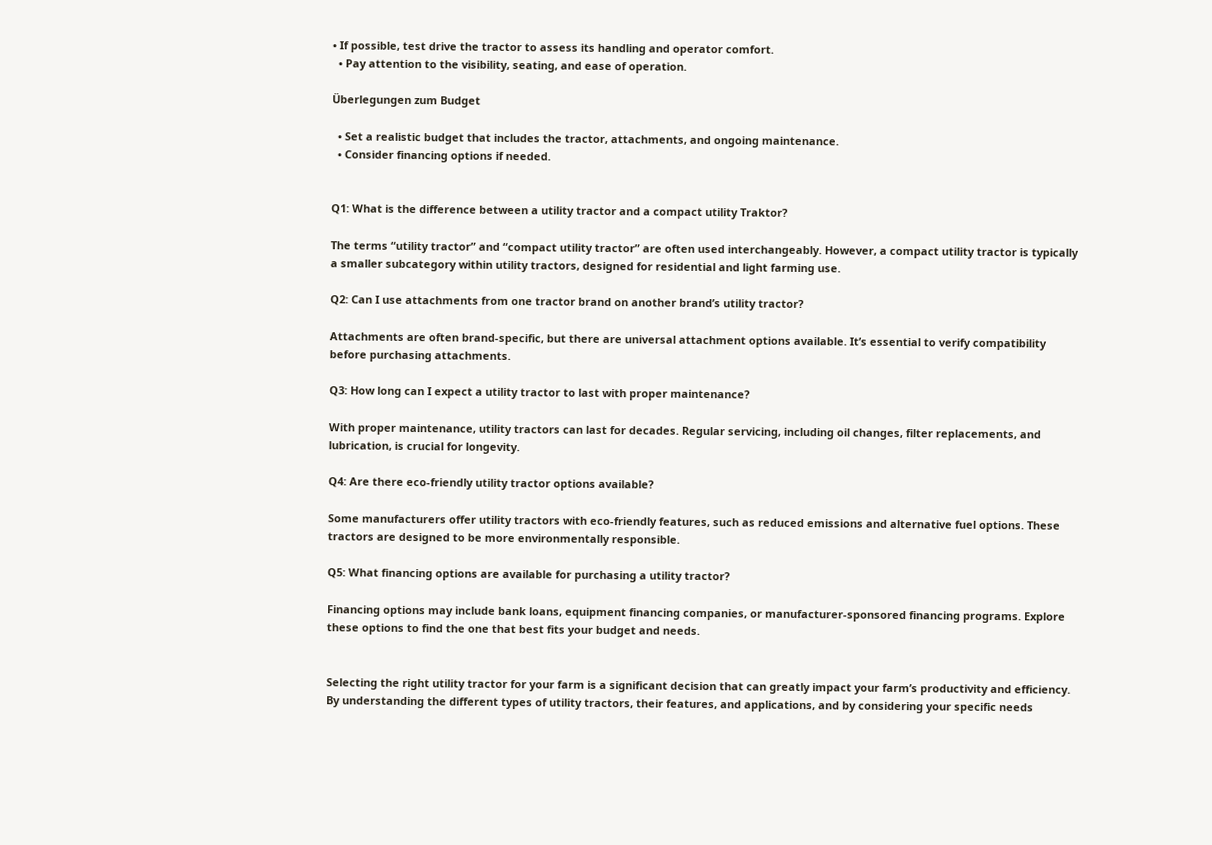• If possible, test drive the tractor to assess its handling and operator comfort.
  • Pay attention to the visibility, seating, and ease of operation.

Überlegungen zum Budget

  • Set a realistic budget that includes the tractor, attachments, and ongoing maintenance.
  • Consider financing options if needed.


Q1: What is the difference between a utility tractor and a compact utility Traktor?

The terms “utility tractor” and “compact utility tractor” are often used interchangeably. However, a compact utility tractor is typically a smaller subcategory within utility tractors, designed for residential and light farming use.

Q2: Can I use attachments from one tractor brand on another brand’s utility tractor?

Attachments are often brand-specific, but there are universal attachment options available. It’s essential to verify compatibility before purchasing attachments.

Q3: How long can I expect a utility tractor to last with proper maintenance?

With proper maintenance, utility tractors can last for decades. Regular servicing, including oil changes, filter replacements, and lubrication, is crucial for longevity.

Q4: Are there eco-friendly utility tractor options available?

Some manufacturers offer utility tractors with eco-friendly features, such as reduced emissions and alternative fuel options. These tractors are designed to be more environmentally responsible.

Q5: What financing options are available for purchasing a utility tractor?

Financing options may include bank loans, equipment financing companies, or manufacturer-sponsored financing programs. Explore these options to find the one that best fits your budget and needs.


Selecting the right utility tractor for your farm is a significant decision that can greatly impact your farm’s productivity and efficiency. By understanding the different types of utility tractors, their features, and applications, and by considering your specific needs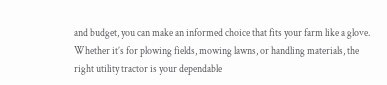and budget, you can make an informed choice that fits your farm like a glove. Whether it’s for plowing fields, mowing lawns, or handling materials, the right utility tractor is your dependable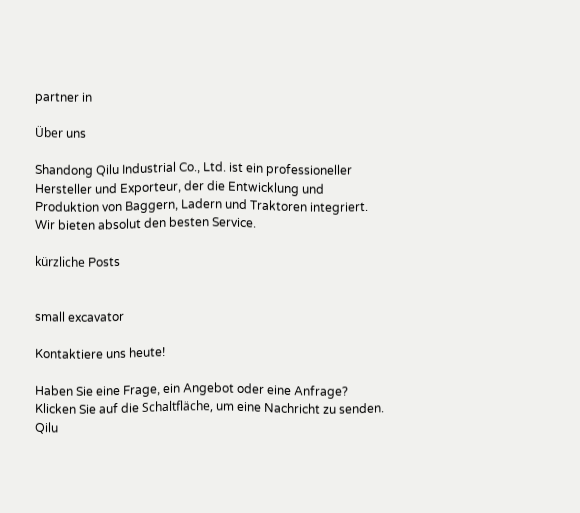partner in

Über uns

Shandong Qilu Industrial Co., Ltd. ist ein professioneller Hersteller und Exporteur, der die Entwicklung und Produktion von Baggern, Ladern und Traktoren integriert. Wir bieten absolut den besten Service.

kürzliche Posts


small excavator

Kontaktiere uns heute!

Haben Sie eine Frage, ein Angebot oder eine Anfrage? Klicken Sie auf die Schaltfläche, um eine Nachricht zu senden.
Qilu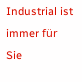Industrial ist immer für Sie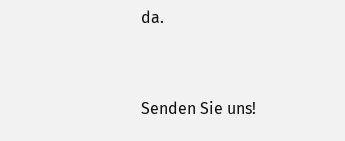da.


Senden Sie uns!